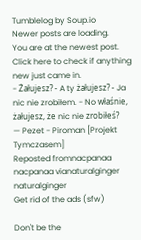Tumblelog by Soup.io
Newer posts are loading.
You are at the newest post.
Click here to check if anything new just came in.
- Żałujesz? - A ty żałujesz? - Ja nic nie zrobiłem. - No właśnie, żałujesz, że nic nie zrobiłeś?
— Pezet - Piroman [Projekt Tymczasem]
Reposted fromnacpanaa nacpanaa vianaturalginger naturalginger
Get rid of the ads (sfw)

Don't be the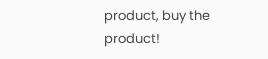product, buy the product!